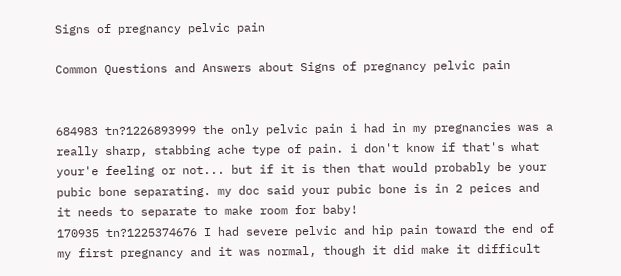Signs of pregnancy pelvic pain

Common Questions and Answers about Signs of pregnancy pelvic pain


684983 tn?1226893999 the only pelvic pain i had in my pregnancies was a really sharp, stabbing ache type of pain. i don't know if that's what your'e feeling or not... but if it is then that would probably be your pubic bone separating. my doc said your pubic bone is in 2 peices and it needs to separate to make room for baby!
170935 tn?1225374676 I had severe pelvic and hip pain toward the end of my first pregnancy and it was normal, though it did make it difficult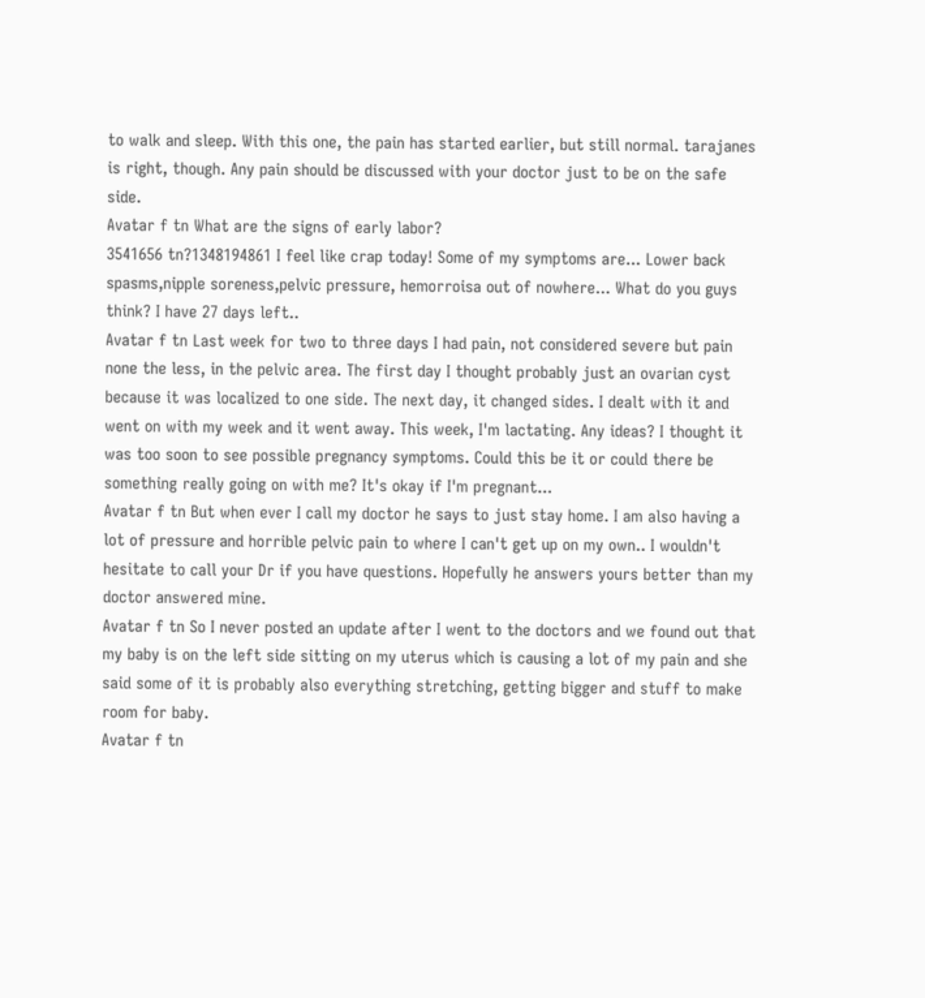to walk and sleep. With this one, the pain has started earlier, but still normal. tarajanes is right, though. Any pain should be discussed with your doctor just to be on the safe side.
Avatar f tn What are the signs of early labor?
3541656 tn?1348194861 I feel like crap today! Some of my symptoms are... Lower back spasms,nipple soreness,pelvic pressure, hemorroisa out of nowhere... What do you guys think? I have 27 days left..
Avatar f tn Last week for two to three days I had pain, not considered severe but pain none the less, in the pelvic area. The first day I thought probably just an ovarian cyst because it was localized to one side. The next day, it changed sides. I dealt with it and went on with my week and it went away. This week, I'm lactating. Any ideas? I thought it was too soon to see possible pregnancy symptoms. Could this be it or could there be something really going on with me? It's okay if I'm pregnant...
Avatar f tn But when ever I call my doctor he says to just stay home. I am also having a lot of pressure and horrible pelvic pain to where I can't get up on my own.. I wouldn't hesitate to call your Dr if you have questions. Hopefully he answers yours better than my doctor answered mine.
Avatar f tn So I never posted an update after I went to the doctors and we found out that my baby is on the left side sitting on my uterus which is causing a lot of my pain and she said some of it is probably also everything stretching, getting bigger and stuff to make room for baby.
Avatar f tn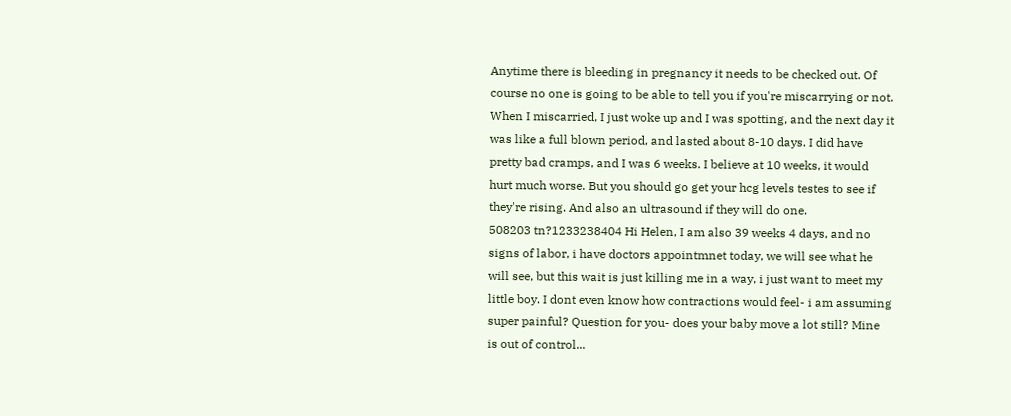Anytime there is bleeding in pregnancy it needs to be checked out. Of course no one is going to be able to tell you if you're miscarrying or not. When I miscarried, I just woke up and I was spotting, and the next day it was like a full blown period, and lasted about 8-10 days. I did have pretty bad cramps, and I was 6 weeks. I believe at 10 weeks, it would hurt much worse. But you should go get your hcg levels testes to see if they're rising. And also an ultrasound if they will do one.
508203 tn?1233238404 Hi Helen, I am also 39 weeks 4 days, and no signs of labor, i have doctors appointmnet today, we will see what he will see, but this wait is just killing me in a way, i just want to meet my little boy. I dont even know how contractions would feel- i am assuming super painful? Question for you- does your baby move a lot still? Mine is out of control...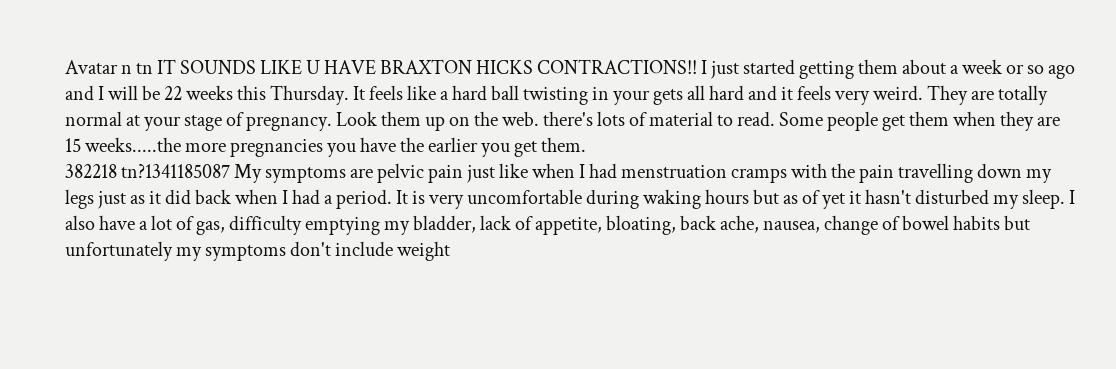Avatar n tn IT SOUNDS LIKE U HAVE BRAXTON HICKS CONTRACTIONS!! I just started getting them about a week or so ago and I will be 22 weeks this Thursday. It feels like a hard ball twisting in your gets all hard and it feels very weird. They are totally normal at your stage of pregnancy. Look them up on the web. there's lots of material to read. Some people get them when they are 15 weeks.....the more pregnancies you have the earlier you get them.
382218 tn?1341185087 My symptoms are pelvic pain just like when I had menstruation cramps with the pain travelling down my legs just as it did back when I had a period. It is very uncomfortable during waking hours but as of yet it hasn't disturbed my sleep. I also have a lot of gas, difficulty emptying my bladder, lack of appetite, bloating, back ache, nausea, change of bowel habits but unfortunately my symptoms don't include weight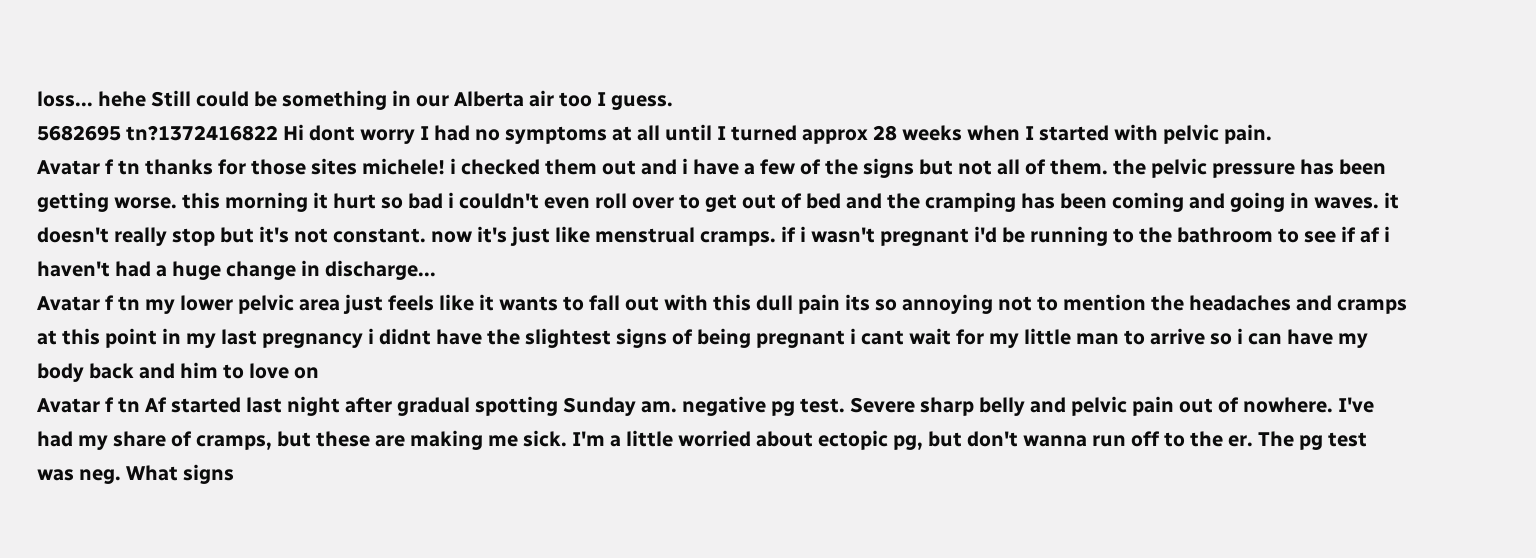loss... hehe Still could be something in our Alberta air too I guess.
5682695 tn?1372416822 Hi dont worry I had no symptoms at all until I turned approx 28 weeks when I started with pelvic pain.
Avatar f tn thanks for those sites michele! i checked them out and i have a few of the signs but not all of them. the pelvic pressure has been getting worse. this morning it hurt so bad i couldn't even roll over to get out of bed and the cramping has been coming and going in waves. it doesn't really stop but it's not constant. now it's just like menstrual cramps. if i wasn't pregnant i'd be running to the bathroom to see if af i haven't had a huge change in discharge...
Avatar f tn my lower pelvic area just feels like it wants to fall out with this dull pain its so annoying not to mention the headaches and cramps at this point in my last pregnancy i didnt have the slightest signs of being pregnant i cant wait for my little man to arrive so i can have my body back and him to love on
Avatar f tn Af started last night after gradual spotting Sunday am. negative pg test. Severe sharp belly and pelvic pain out of nowhere. I've had my share of cramps, but these are making me sick. I'm a little worried about ectopic pg, but don't wanna run off to the er. The pg test was neg. What signs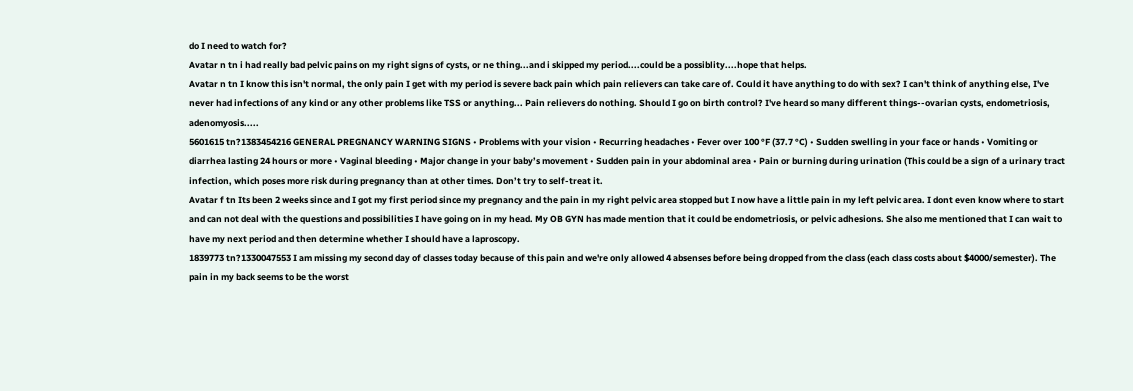do I need to watch for?
Avatar n tn i had really bad pelvic pains on my right signs of cysts, or ne thing...and i skipped my period....could be a possiblity....hope that helps.
Avatar n tn I know this isn't normal, the only pain I get with my period is severe back pain which pain relievers can take care of. Could it have anything to do with sex? I can't think of anything else, I've never had infections of any kind or any other problems like TSS or anything... Pain relievers do nothing. Should I go on birth control? I've heard so many different things--ovarian cysts, endometriosis, adenomyosis.....
5601615 tn?1383454216 GENERAL PREGNANCY WARNING SIGNS • Problems with your vision • Recurring headaches • Fever over 100 °F (37.7 °C) • Sudden swelling in your face or hands • Vomiting or diarrhea lasting 24 hours or more • Vaginal bleeding • Major change in your baby’s movement • Sudden pain in your abdominal area • Pain or burning during urination (This could be a sign of a urinary tract infection, which poses more risk during pregnancy than at other times. Don’t try to self-treat it.
Avatar f tn Its been 2 weeks since and I got my first period since my pregnancy and the pain in my right pelvic area stopped but I now have a little pain in my left pelvic area. I dont even know where to start and can not deal with the questions and possibilities I have going on in my head. My OB GYN has made mention that it could be endometriosis, or pelvic adhesions. She also me mentioned that I can wait to have my next period and then determine whether I should have a laproscopy.
1839773 tn?1330047553 I am missing my second day of classes today because of this pain and we're only allowed 4 absenses before being dropped from the class (each class costs about $4000/semester). The pain in my back seems to be the worst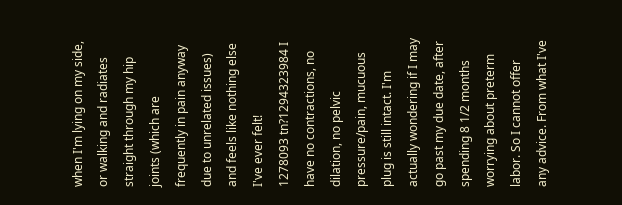when I'm lying on my side, or walking and radiates straight through my hip joints (which are frequently in pain anyway due to unrelated issues) and feels like nothing else I've ever felt!
1278093 tn?1294323984 I have no contractions, no dilation, no pelvic pressure/pain, mucuous plug is still intact. I'm actually wondering if I may go past my due date, after spending 8 1/2 months worrying about preterm labor. So I cannot offer any advice. From what I've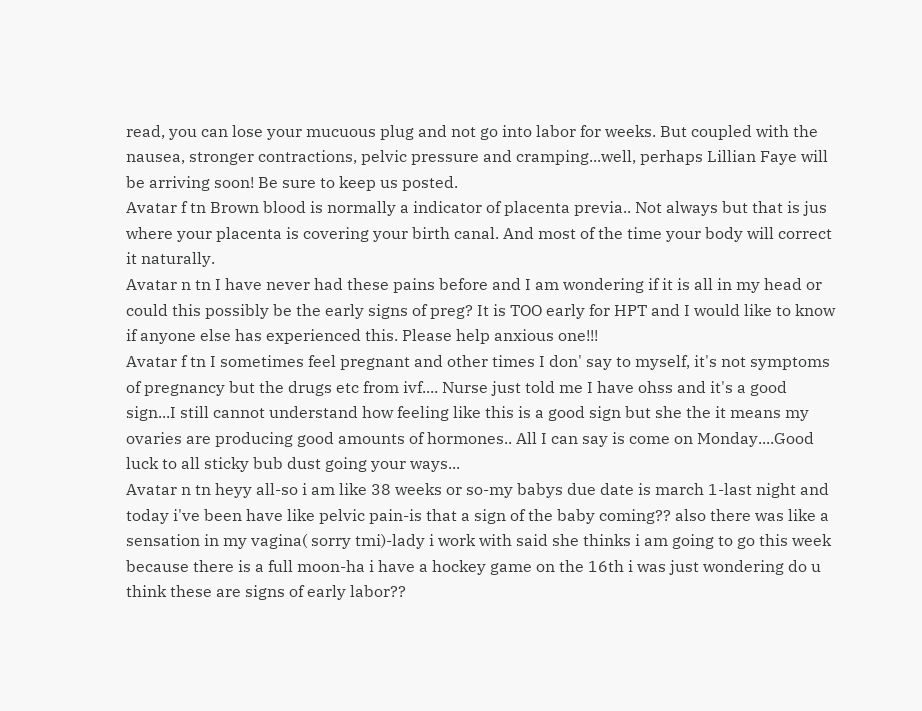read, you can lose your mucuous plug and not go into labor for weeks. But coupled with the nausea, stronger contractions, pelvic pressure and cramping...well, perhaps Lillian Faye will be arriving soon! Be sure to keep us posted.
Avatar f tn Brown blood is normally a indicator of placenta previa.. Not always but that is jus where your placenta is covering your birth canal. And most of the time your body will correct it naturally.
Avatar n tn I have never had these pains before and I am wondering if it is all in my head or could this possibly be the early signs of preg? It is TOO early for HPT and I would like to know if anyone else has experienced this. Please help anxious one!!!
Avatar f tn I sometimes feel pregnant and other times I don' say to myself, it's not symptoms of pregnancy but the drugs etc from ivf.... Nurse just told me I have ohss and it's a good sign...I still cannot understand how feeling like this is a good sign but she the it means my ovaries are producing good amounts of hormones.. All I can say is come on Monday....Good luck to all sticky bub dust going your ways...
Avatar n tn heyy all-so i am like 38 weeks or so-my babys due date is march 1-last night and today i've been have like pelvic pain-is that a sign of the baby coming?? also there was like a sensation in my vagina( sorry tmi)-lady i work with said she thinks i am going to go this week because there is a full moon-ha i have a hockey game on the 16th i was just wondering do u think these are signs of early labor??